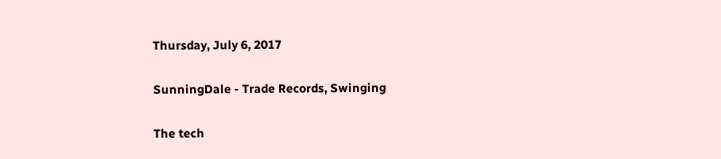Thursday, July 6, 2017

SunningDale - Trade Records, Swinging

The tech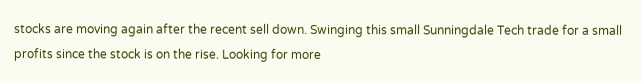stocks are moving again after the recent sell down. Swinging this small Sunningdale Tech trade for a small profits since the stock is on the rise. Looking for more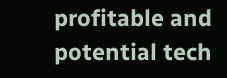profitable and potential tech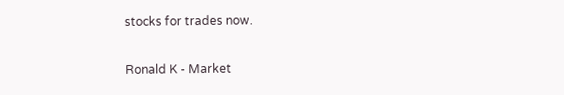stocks for trades now.

Ronald K - Market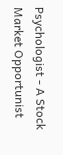Psychologist - A Stock Market Opportunist